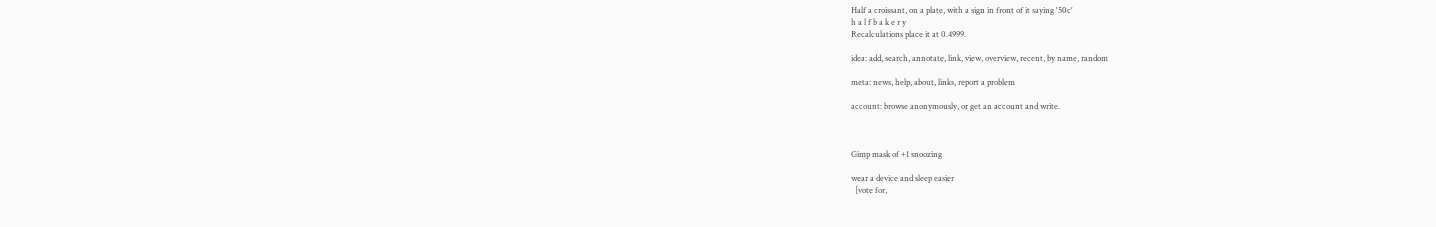Half a croissant, on a plate, with a sign in front of it saying '50c'
h a l f b a k e r y
Recalculations place it at 0.4999.

idea: add, search, annotate, link, view, overview, recent, by name, random

meta: news, help, about, links, report a problem

account: browse anonymously, or get an account and write.



Gimp mask of +1 snoozing

wear a device and sleep easier
  [vote for,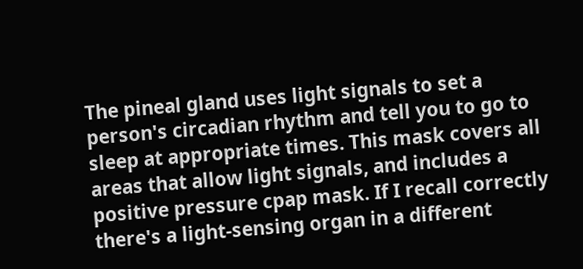The pineal gland uses light signals to set a person's circadian rhythm and tell you to go to sleep at appropriate times. This mask covers all areas that allow light signals, and includes a positive pressure cpap mask. If I recall correctly there's a light-sensing organ in a different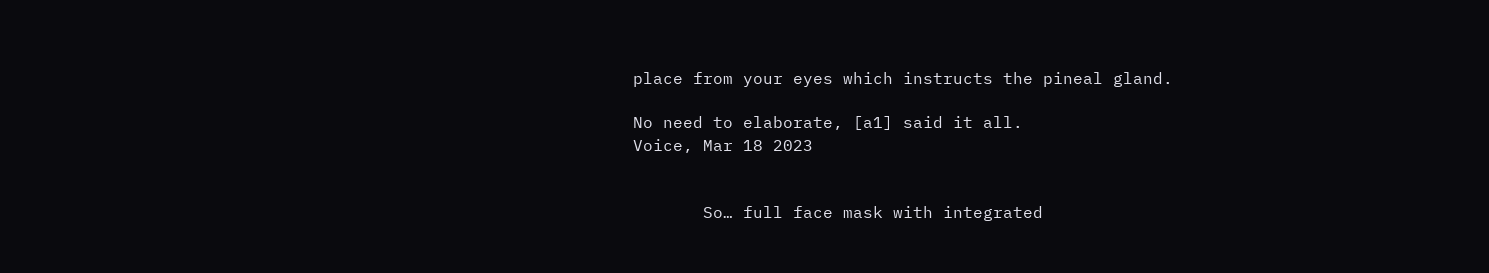place from your eyes which instructs the pineal gland.

No need to elaborate, [a1] said it all.
Voice, Mar 18 2023


       So… full face mask with integrated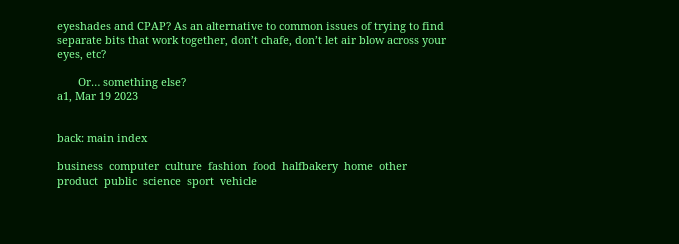eyeshades and CPAP? As an alternative to common issues of trying to find separate bits that work together, don’t chafe, don’t let air blow across your eyes, etc?

       Or… something else?
a1, Mar 19 2023


back: main index

business  computer  culture  fashion  food  halfbakery  home  other  product  public  science  sport  vehicle